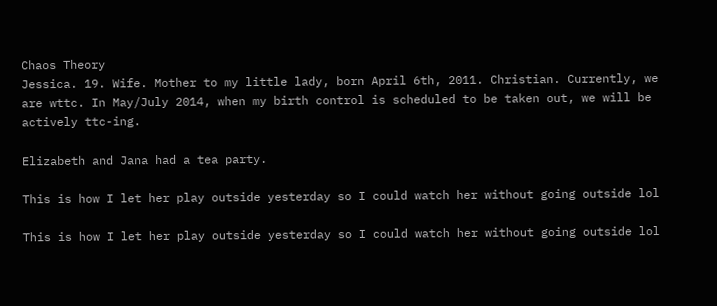Chaos Theory
Jessica. 19. Wife. Mother to my little lady, born April 6th, 2011. Christian. Currently, we are wttc. In May/July 2014, when my birth control is scheduled to be taken out, we will be actively ttc-ing.

Elizabeth and Jana had a tea party.

This is how I let her play outside yesterday so I could watch her without going outside lol

This is how I let her play outside yesterday so I could watch her without going outside lol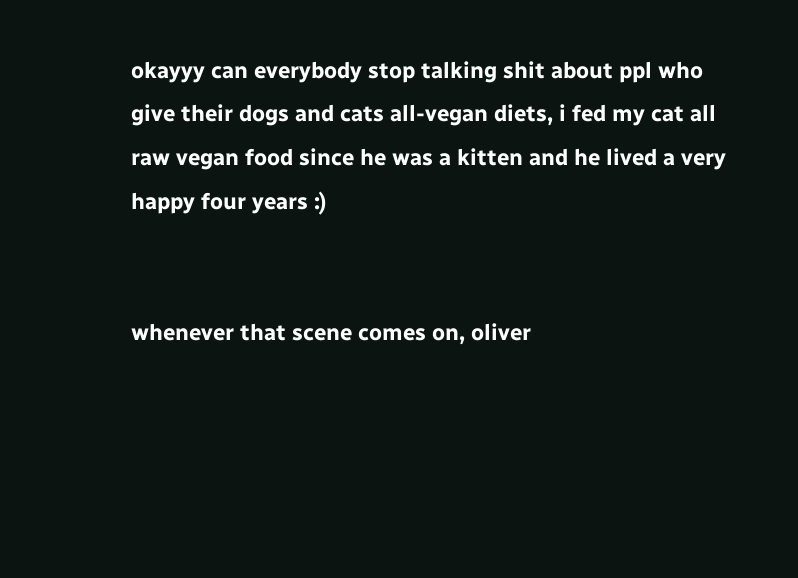okayyy can everybody stop talking shit about ppl who give their dogs and cats all-vegan diets, i fed my cat all raw vegan food since he was a kitten and he lived a very happy four years :)


whenever that scene comes on, oliver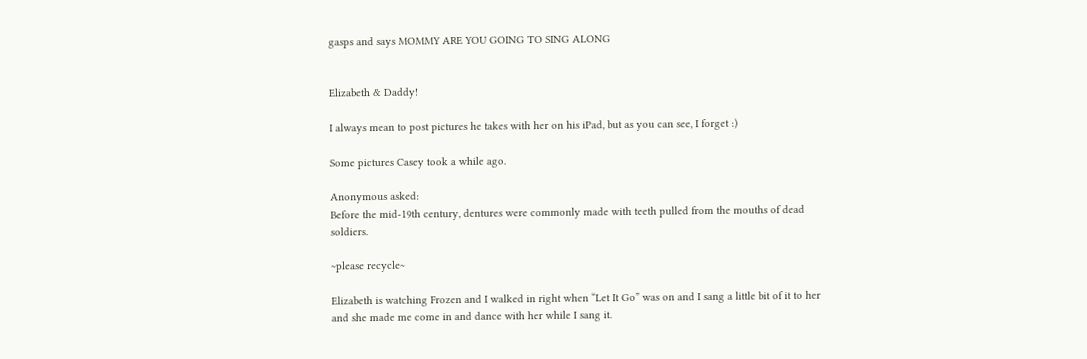gasps and says MOMMY ARE YOU GOING TO SING ALONG


Elizabeth & Daddy!

I always mean to post pictures he takes with her on his iPad, but as you can see, I forget :)

Some pictures Casey took a while ago.

Anonymous asked:
Before the mid-19th century, dentures were commonly made with teeth pulled from the mouths of dead soldiers.

~please recycle~

Elizabeth is watching Frozen and I walked in right when “Let It Go” was on and I sang a little bit of it to her and she made me come in and dance with her while I sang it.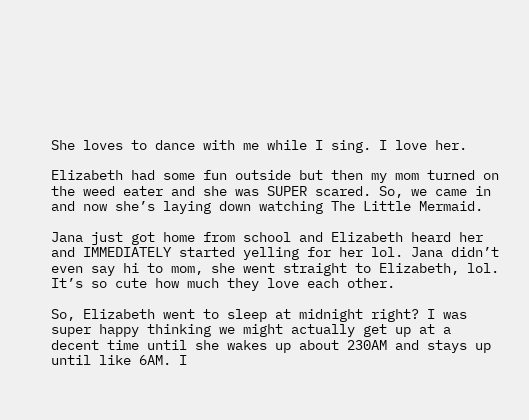She loves to dance with me while I sing. I love her.

Elizabeth had some fun outside but then my mom turned on the weed eater and she was SUPER scared. So, we came in and now she’s laying down watching The Little Mermaid.

Jana just got home from school and Elizabeth heard her and IMMEDIATELY started yelling for her lol. Jana didn’t even say hi to mom, she went straight to Elizabeth, lol. It’s so cute how much they love each other.

So, Elizabeth went to sleep at midnight right? I was super happy thinking we might actually get up at a decent time until she wakes up about 230AM and stays up until like 6AM. I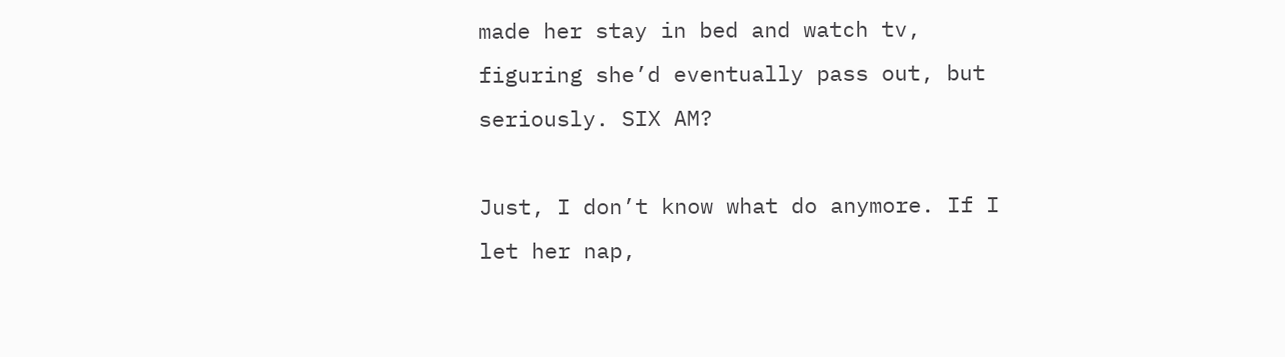made her stay in bed and watch tv, figuring she’d eventually pass out, but seriously. SIX AM?

Just, I don’t know what do anymore. If I let her nap,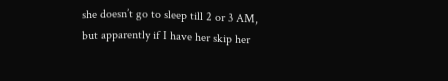she doesn’t go to sleep till 2 or 3 AM, but apparently if I have her skip her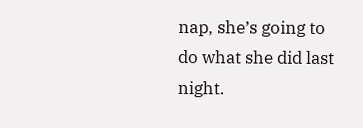nap, she’s going to do what she did last night.